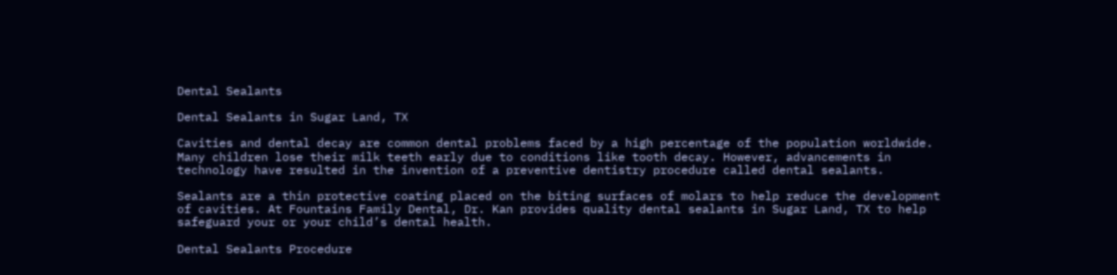Dental Sealants

Dental Sealants in Sugar Land, TX

Cavities and dental decay are common dental problems faced by a high percentage of the population worldwide. Many children lose their milk teeth early due to conditions like tooth decay. However, advancements in technology have resulted in the invention of a preventive dentistry procedure called dental sealants.

Sealants are a thin protective coating placed on the biting surfaces of molars to help reduce the development of cavities. At Fountains Family Dental, Dr. Kan provides quality dental sealants in Sugar Land, TX to help safeguard your or your child’s dental health.

Dental Sealants Procedure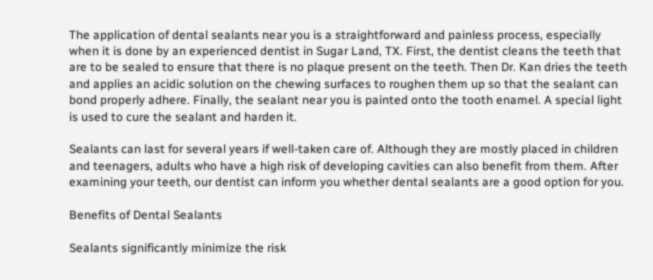The application of dental sealants near you is a straightforward and painless process, especially when it is done by an experienced dentist in Sugar Land, TX. First, the dentist cleans the teeth that are to be sealed to ensure that there is no plaque present on the teeth. Then Dr. Kan dries the teeth and applies an acidic solution on the chewing surfaces to roughen them up so that the sealant can bond properly adhere. Finally, the sealant near you is painted onto the tooth enamel. A special light is used to cure the sealant and harden it.

Sealants can last for several years if well-taken care of. Although they are mostly placed in children and teenagers, adults who have a high risk of developing cavities can also benefit from them. After examining your teeth, our dentist can inform you whether dental sealants are a good option for you.

Benefits of Dental Sealants

Sealants significantly minimize the risk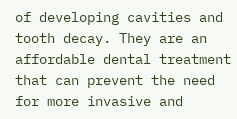of developing cavities and tooth decay. They are an affordable dental treatment that can prevent the need for more invasive and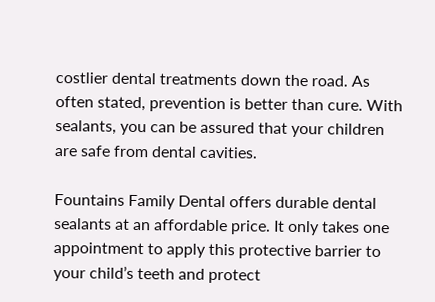costlier dental treatments down the road. As often stated, prevention is better than cure. With sealants, you can be assured that your children are safe from dental cavities.

Fountains Family Dental offers durable dental sealants at an affordable price. It only takes one appointment to apply this protective barrier to your child’s teeth and protect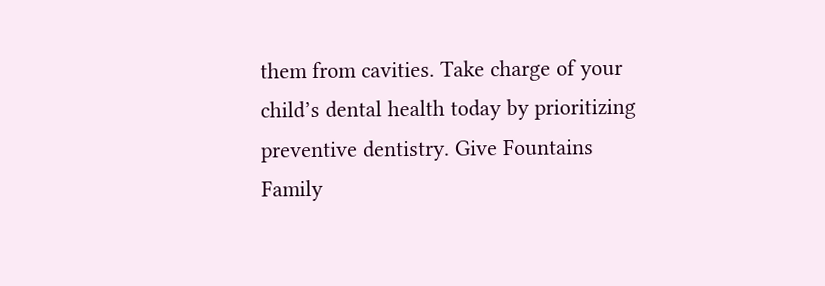them from cavities. Take charge of your child’s dental health today by prioritizing preventive dentistry. Give Fountains Family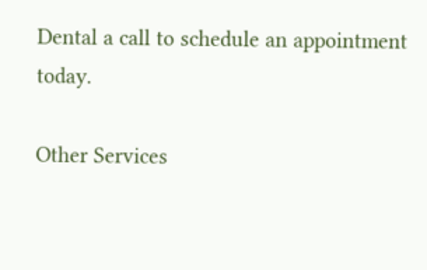Dental a call to schedule an appointment today.

Other Services